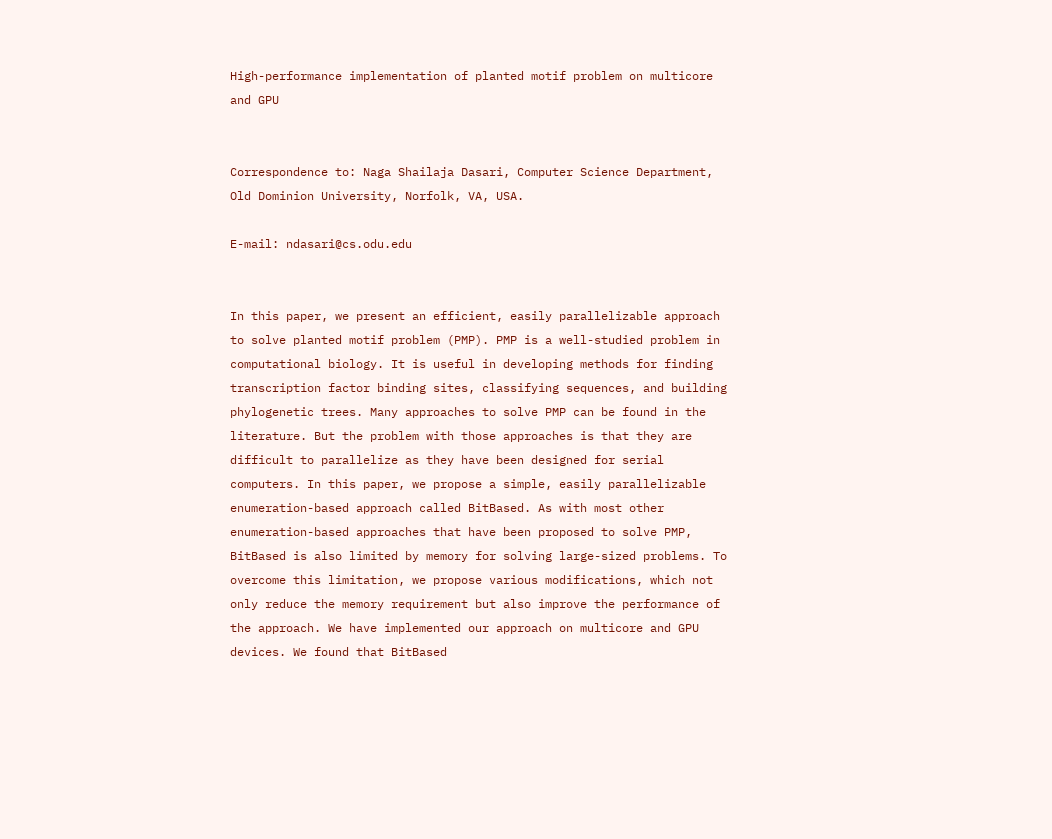High-performance implementation of planted motif problem on multicore and GPU


Correspondence to: Naga Shailaja Dasari, Computer Science Department, Old Dominion University, Norfolk, VA, USA.

E-mail: ndasari@cs.odu.edu


In this paper, we present an efficient, easily parallelizable approach to solve planted motif problem (PMP). PMP is a well-studied problem in computational biology. It is useful in developing methods for finding transcription factor binding sites, classifying sequences, and building phylogenetic trees. Many approaches to solve PMP can be found in the literature. But the problem with those approaches is that they are difficult to parallelize as they have been designed for serial computers. In this paper, we propose a simple, easily parallelizable enumeration-based approach called BitBased. As with most other enumeration-based approaches that have been proposed to solve PMP, BitBased is also limited by memory for solving large-sized problems. To overcome this limitation, we propose various modifications, which not only reduce the memory requirement but also improve the performance of the approach. We have implemented our approach on multicore and GPU devices. We found that BitBased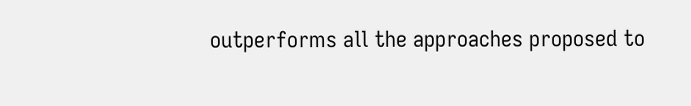outperforms all the approaches proposed to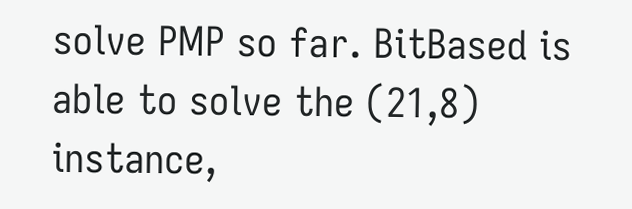solve PMP so far. BitBased is able to solve the (21,8) instance,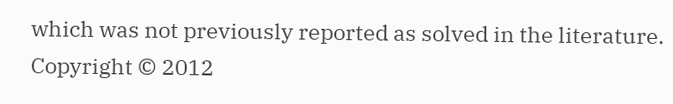which was not previously reported as solved in the literature. Copyright © 2012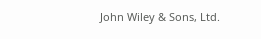John Wiley & Sons, Ltd.